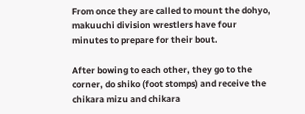From once they are called to mount the dohyo, makuuchi division wrestlers have four minutes to prepare for their bout.

After bowing to each other, they go to the corner, do shiko (foot stomps) and receive the chikara mizu and chikara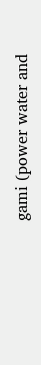gami (power water and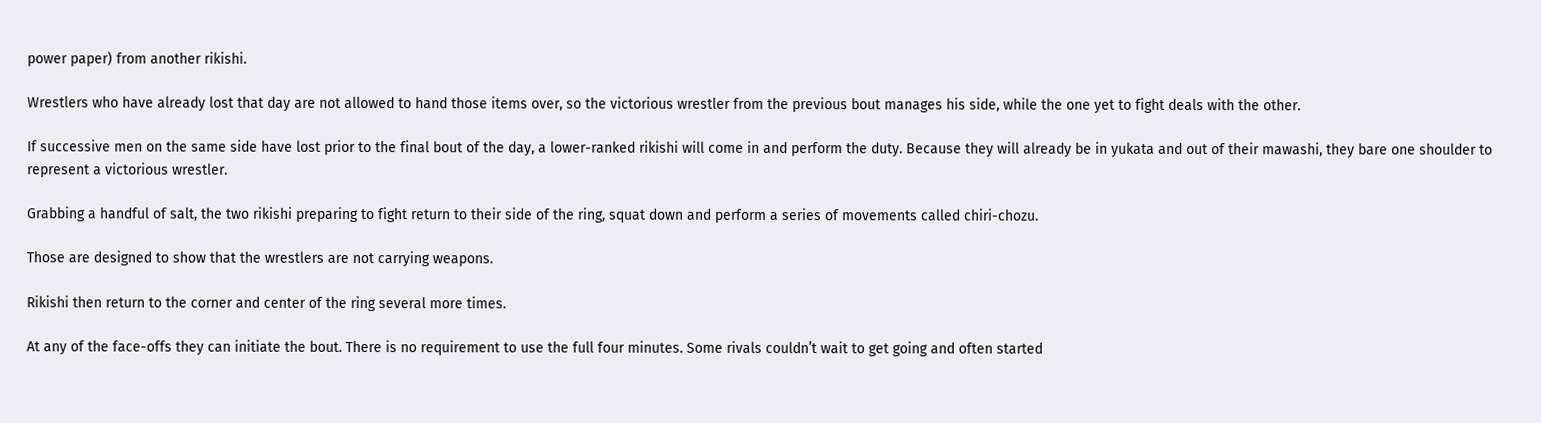power paper) from another rikishi.

Wrestlers who have already lost that day are not allowed to hand those items over, so the victorious wrestler from the previous bout manages his side, while the one yet to fight deals with the other.

If successive men on the same side have lost prior to the final bout of the day, a lower-ranked rikishi will come in and perform the duty. Because they will already be in yukata and out of their mawashi, they bare one shoulder to represent a victorious wrestler.

Grabbing a handful of salt, the two rikishi preparing to fight return to their side of the ring, squat down and perform a series of movements called chiri-chozu.

Those are designed to show that the wrestlers are not carrying weapons.

Rikishi then return to the corner and center of the ring several more times.

At any of the face-offs they can initiate the bout. There is no requirement to use the full four minutes. Some rivals couldn’t wait to get going and often started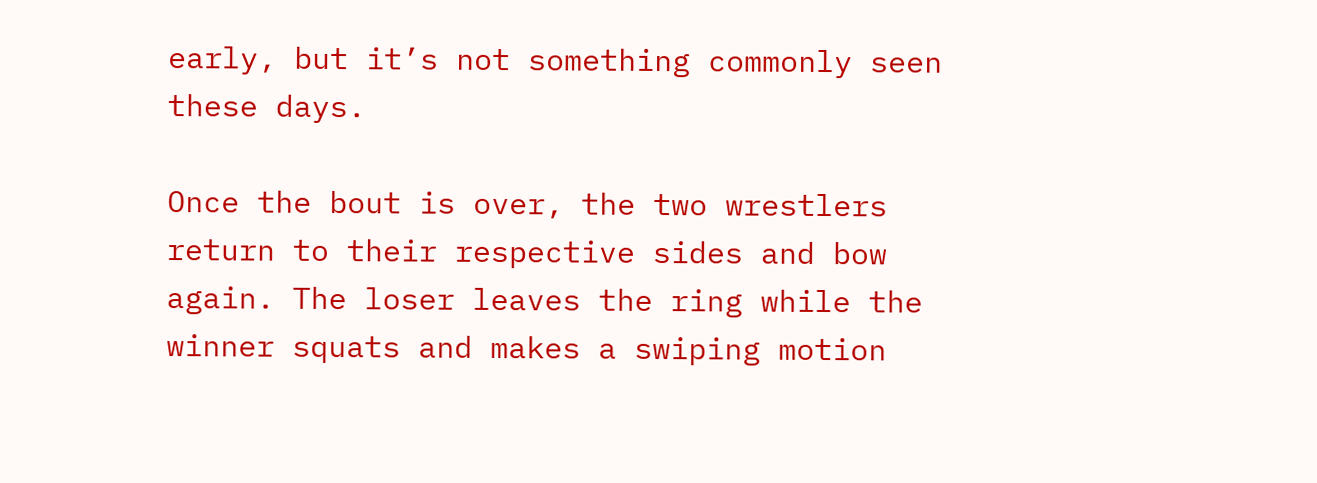early, but it’s not something commonly seen these days.

Once the bout is over, the two wrestlers return to their respective sides and bow again. The loser leaves the ring while the winner squats and makes a swiping motion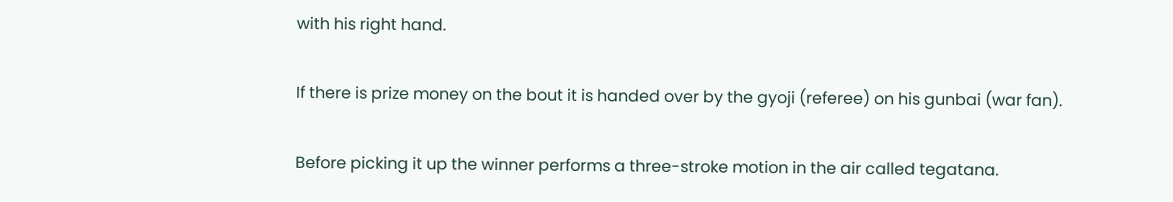with his right hand.

If there is prize money on the bout it is handed over by the gyoji (referee) on his gunbai (war fan).

Before picking it up the winner performs a three-stroke motion in the air called tegatana.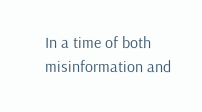In a time of both misinformation and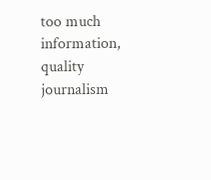too much information, quality journalism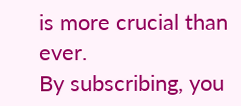is more crucial than ever.
By subscribing, you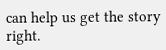can help us get the story right.